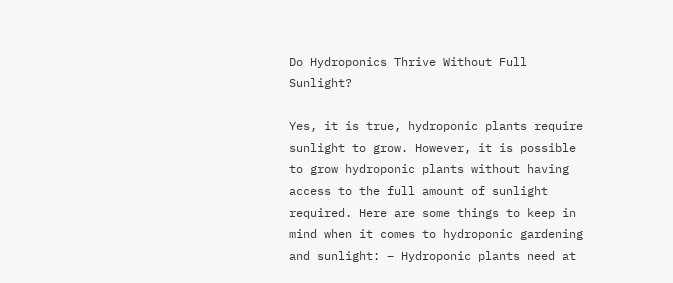Do Hydroponics Thrive Without Full Sunlight?

Yes, it is true, hydroponic plants require sunlight to grow. However, it is possible to grow hydroponic plants without having access to the full amount of sunlight required. Here are some things to keep in mind when it comes to hydroponic gardening and sunlight: – Hydroponic plants need at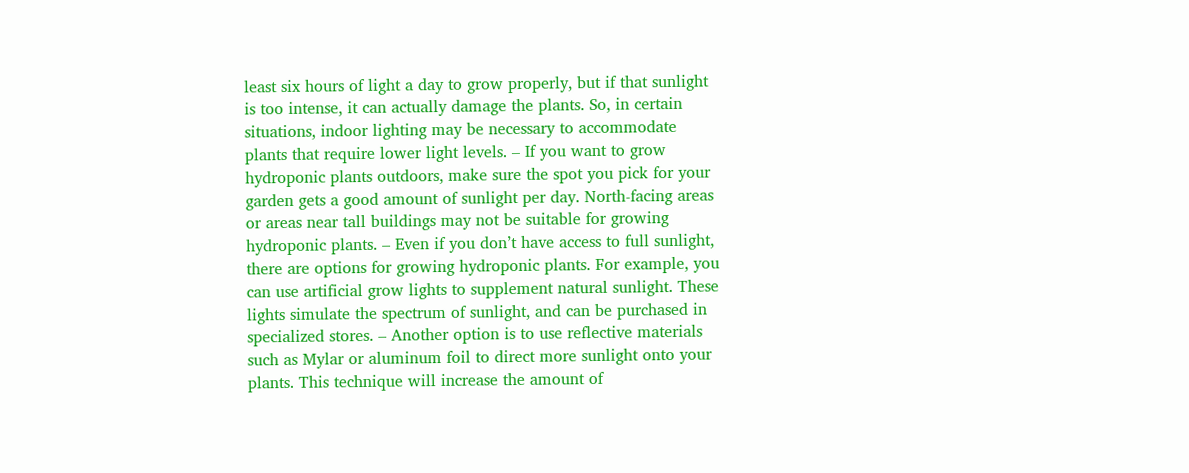least six hours of light a day to grow properly, but if that sunlight is too intense, it can actually damage the plants. So, in certain situations, indoor lighting may be necessary to accommodate plants that require lower light levels. – If you want to grow hydroponic plants outdoors, make sure the spot you pick for your garden gets a good amount of sunlight per day. North-facing areas or areas near tall buildings may not be suitable for growing hydroponic plants. – Even if you don’t have access to full sunlight, there are options for growing hydroponic plants. For example, you can use artificial grow lights to supplement natural sunlight. These lights simulate the spectrum of sunlight, and can be purchased in specialized stores. – Another option is to use reflective materials such as Mylar or aluminum foil to direct more sunlight onto your plants. This technique will increase the amount of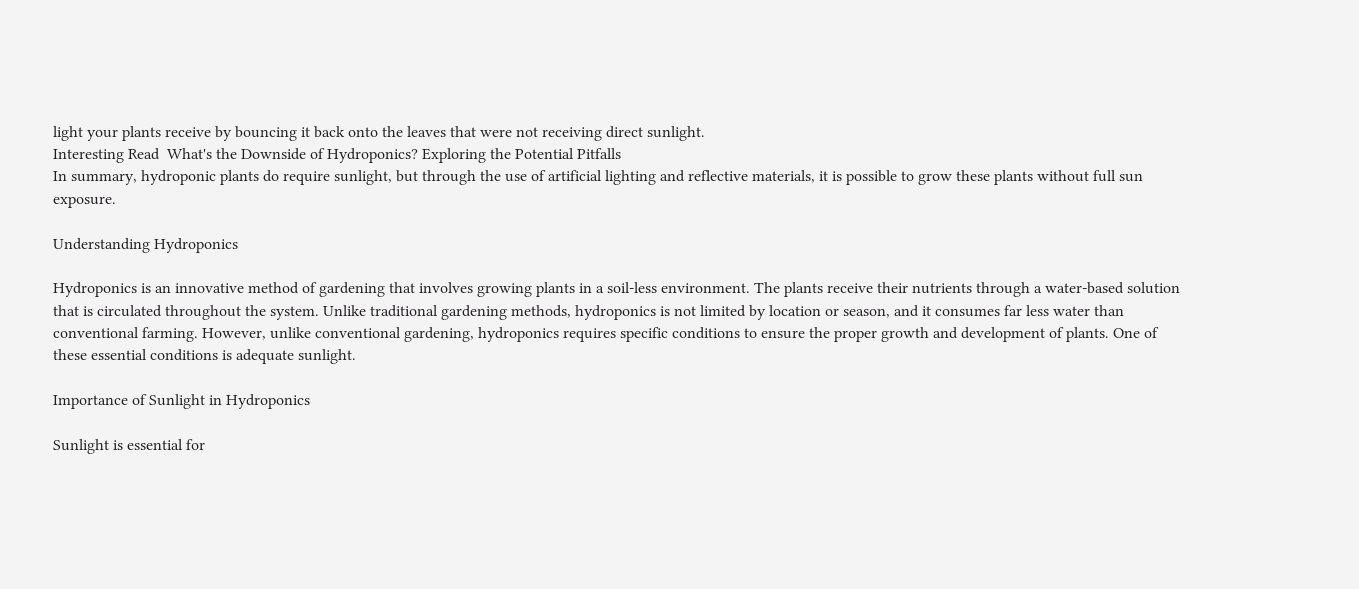light your plants receive by bouncing it back onto the leaves that were not receiving direct sunlight.
Interesting Read  What's the Downside of Hydroponics? Exploring the Potential Pitfalls
In summary, hydroponic plants do require sunlight, but through the use of artificial lighting and reflective materials, it is possible to grow these plants without full sun exposure.

Understanding Hydroponics

Hydroponics is an innovative method of gardening that involves growing plants in a soil-less environment. The plants receive their nutrients through a water-based solution that is circulated throughout the system. Unlike traditional gardening methods, hydroponics is not limited by location or season, and it consumes far less water than conventional farming. However, unlike conventional gardening, hydroponics requires specific conditions to ensure the proper growth and development of plants. One of these essential conditions is adequate sunlight.

Importance of Sunlight in Hydroponics

Sunlight is essential for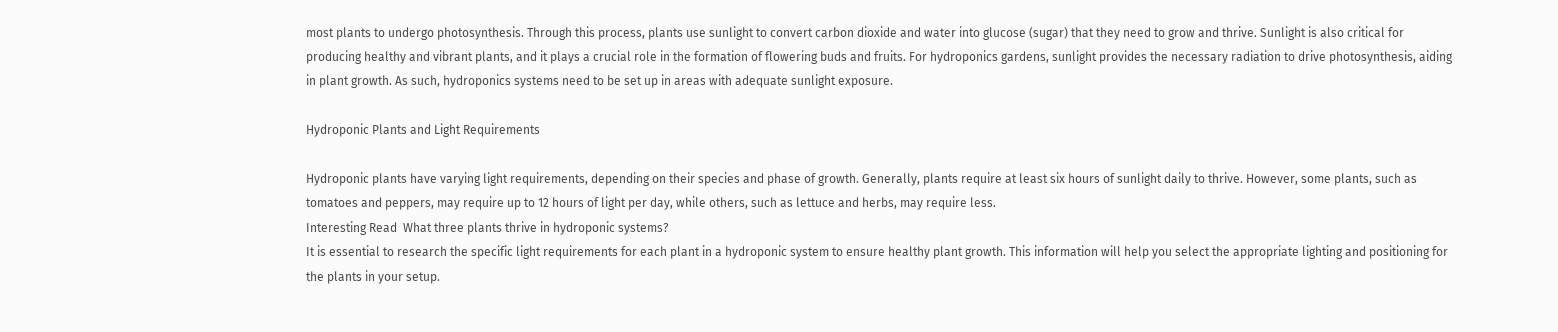most plants to undergo photosynthesis. Through this process, plants use sunlight to convert carbon dioxide and water into glucose (sugar) that they need to grow and thrive. Sunlight is also critical for producing healthy and vibrant plants, and it plays a crucial role in the formation of flowering buds and fruits. For hydroponics gardens, sunlight provides the necessary radiation to drive photosynthesis, aiding in plant growth. As such, hydroponics systems need to be set up in areas with adequate sunlight exposure.

Hydroponic Plants and Light Requirements

Hydroponic plants have varying light requirements, depending on their species and phase of growth. Generally, plants require at least six hours of sunlight daily to thrive. However, some plants, such as tomatoes and peppers, may require up to 12 hours of light per day, while others, such as lettuce and herbs, may require less.
Interesting Read  What three plants thrive in hydroponic systems?
It is essential to research the specific light requirements for each plant in a hydroponic system to ensure healthy plant growth. This information will help you select the appropriate lighting and positioning for the plants in your setup.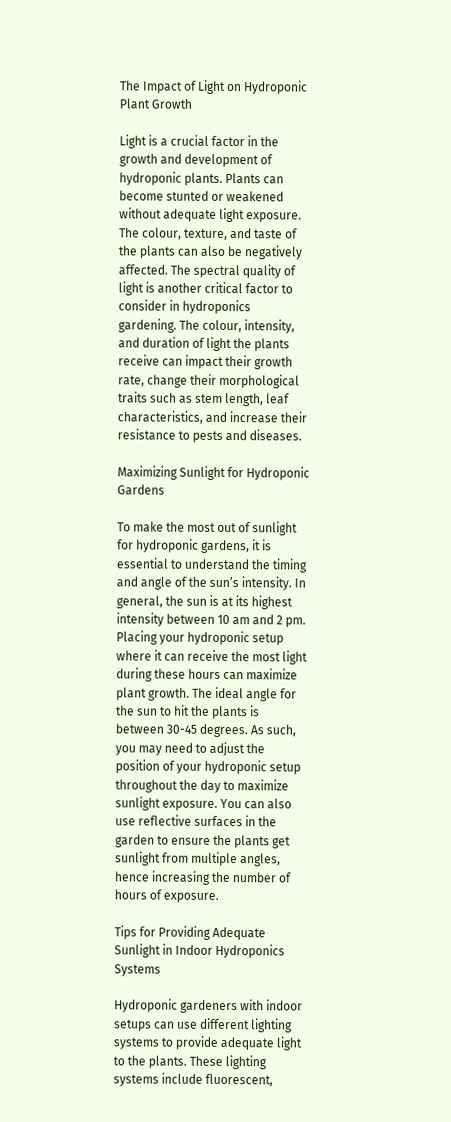The Impact of Light on Hydroponic Plant Growth

Light is a crucial factor in the growth and development of hydroponic plants. Plants can become stunted or weakened without adequate light exposure. The colour, texture, and taste of the plants can also be negatively affected. The spectral quality of light is another critical factor to consider in hydroponics gardening. The colour, intensity, and duration of light the plants receive can impact their growth rate, change their morphological traits such as stem length, leaf characteristics, and increase their resistance to pests and diseases.

Maximizing Sunlight for Hydroponic Gardens

To make the most out of sunlight for hydroponic gardens, it is essential to understand the timing and angle of the sun’s intensity. In general, the sun is at its highest intensity between 10 am and 2 pm. Placing your hydroponic setup where it can receive the most light during these hours can maximize plant growth. The ideal angle for the sun to hit the plants is between 30-45 degrees. As such, you may need to adjust the position of your hydroponic setup throughout the day to maximize sunlight exposure. You can also use reflective surfaces in the garden to ensure the plants get sunlight from multiple angles, hence increasing the number of hours of exposure.

Tips for Providing Adequate Sunlight in Indoor Hydroponics Systems

Hydroponic gardeners with indoor setups can use different lighting systems to provide adequate light to the plants. These lighting systems include fluorescent,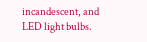incandescent, and LED light bulbs.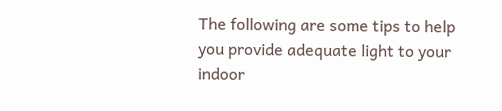The following are some tips to help you provide adequate light to your indoor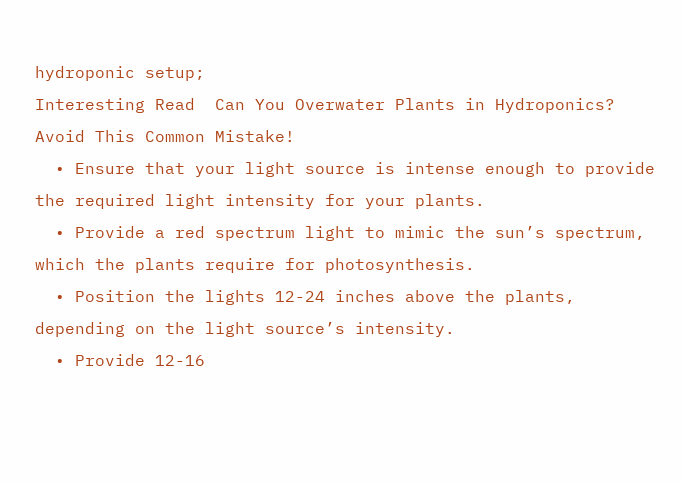hydroponic setup;
Interesting Read  Can You Overwater Plants in Hydroponics? Avoid This Common Mistake!
  • Ensure that your light source is intense enough to provide the required light intensity for your plants.
  • Provide a red spectrum light to mimic the sun’s spectrum, which the plants require for photosynthesis.
  • Position the lights 12-24 inches above the plants, depending on the light source’s intensity.
  • Provide 12-16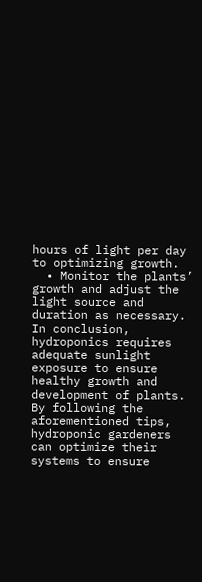hours of light per day to optimizing growth.
  • Monitor the plants’ growth and adjust the light source and duration as necessary.
In conclusion, hydroponics requires adequate sunlight exposure to ensure healthy growth and development of plants. By following the aforementioned tips, hydroponic gardeners can optimize their systems to ensure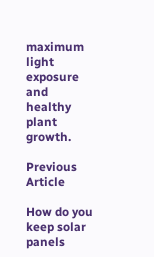maximum light exposure and healthy plant growth.

Previous Article

How do you keep solar panels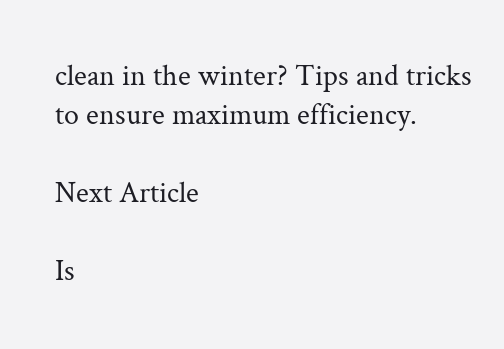clean in the winter? Tips and tricks to ensure maximum efficiency.

Next Article

Is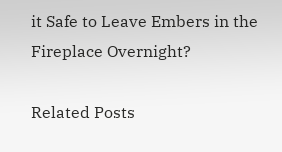it Safe to Leave Embers in the Fireplace Overnight?

Related Posts